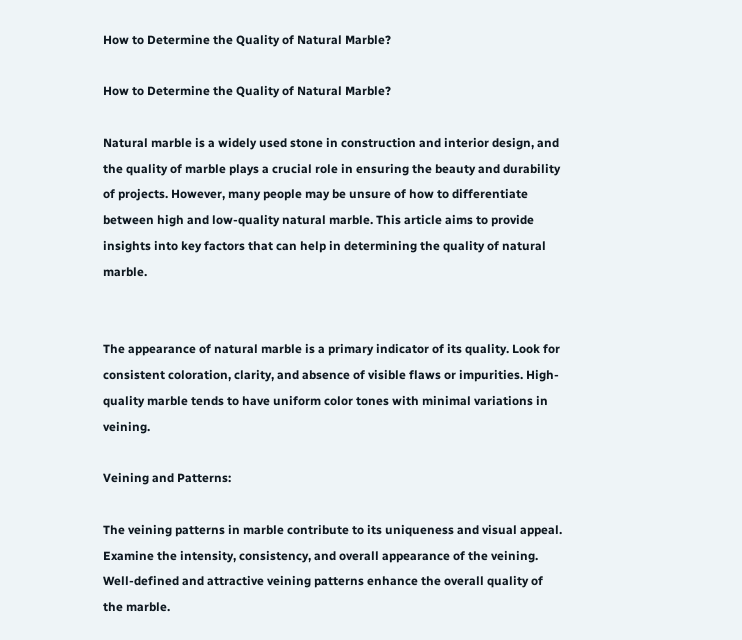How to Determine the Quality of Natural Marble?

How to Determine the Quality of Natural Marble?

Natural marble is a widely used stone in construction and interior design, and the quality of marble plays a crucial role in ensuring the beauty and durability of projects. However, many people may be unsure of how to differentiate between high and low-quality natural marble. This article aims to provide insights into key factors that can help in determining the quality of natural marble.


The appearance of natural marble is a primary indicator of its quality. Look for consistent coloration, clarity, and absence of visible flaws or impurities. High-quality marble tends to have uniform color tones with minimal variations in veining.

Veining and Patterns:

The veining patterns in marble contribute to its uniqueness and visual appeal. Examine the intensity, consistency, and overall appearance of the veining. Well-defined and attractive veining patterns enhance the overall quality of the marble.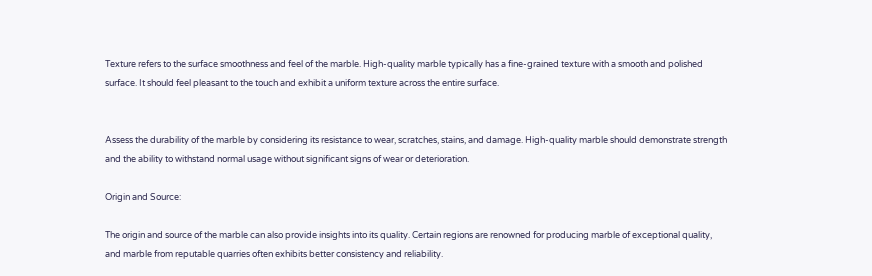Texture refers to the surface smoothness and feel of the marble. High-quality marble typically has a fine-grained texture with a smooth and polished surface. It should feel pleasant to the touch and exhibit a uniform texture across the entire surface.


Assess the durability of the marble by considering its resistance to wear, scratches, stains, and damage. High-quality marble should demonstrate strength and the ability to withstand normal usage without significant signs of wear or deterioration.

Origin and Source:

The origin and source of the marble can also provide insights into its quality. Certain regions are renowned for producing marble of exceptional quality, and marble from reputable quarries often exhibits better consistency and reliability.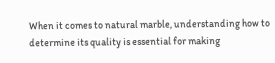When it comes to natural marble, understanding how to determine its quality is essential for making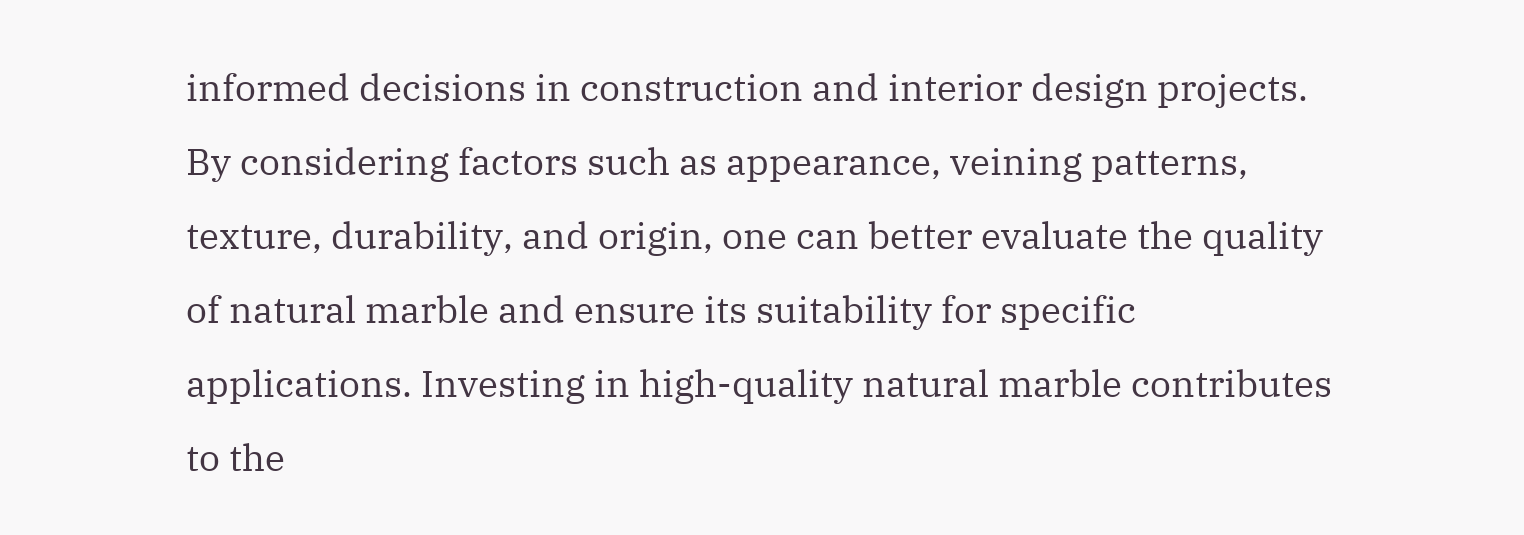informed decisions in construction and interior design projects. By considering factors such as appearance, veining patterns, texture, durability, and origin, one can better evaluate the quality of natural marble and ensure its suitability for specific applications. Investing in high-quality natural marble contributes to the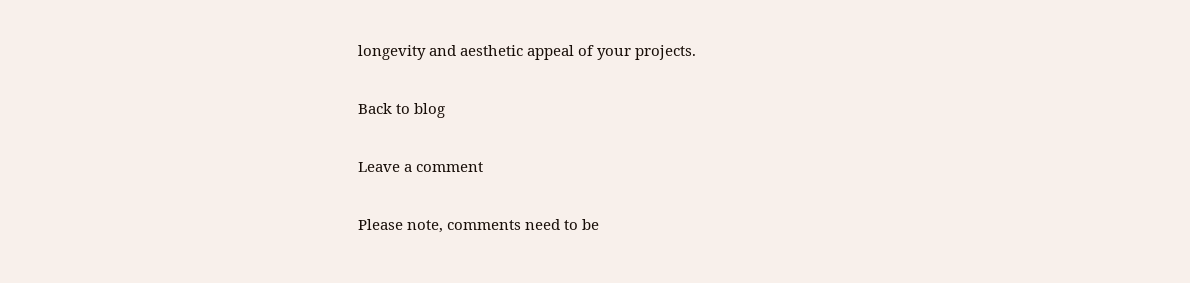longevity and aesthetic appeal of your projects.

Back to blog

Leave a comment

Please note, comments need to be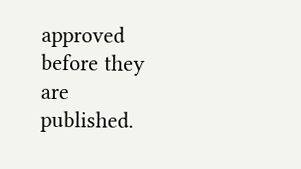approved before they are published.